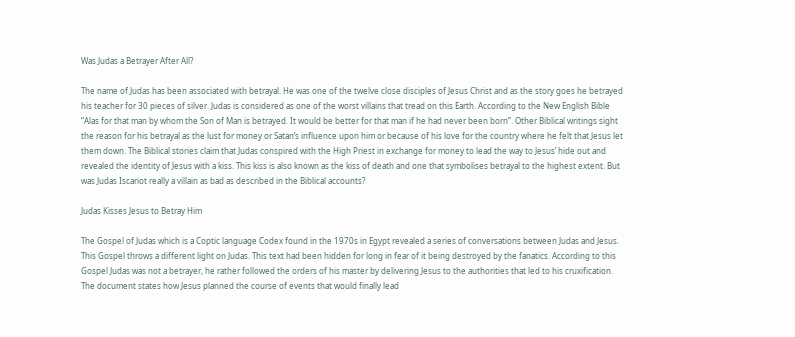Was Judas a Betrayer After All?

The name of Judas has been associated with betrayal. He was one of the twelve close disciples of Jesus Christ and as the story goes he betrayed his teacher for 30 pieces of silver. Judas is considered as one of the worst villains that tread on this Earth. According to the New English Bible “Alas for that man by whom the Son of Man is betrayed. It would be better for that man if he had never been born”. Other Biblical writings sight the reason for his betrayal as the lust for money or Satan’s influence upon him or because of his love for the country where he felt that Jesus let them down. The Biblical stories claim that Judas conspired with the High Priest in exchange for money to lead the way to Jesus’ hide out and revealed the identity of Jesus with a kiss. This kiss is also known as the kiss of death and one that symbolises betrayal to the highest extent. But was Judas Iscariot really a villain as bad as described in the Biblical accounts?

Judas Kisses Jesus to Betray Him

The Gospel of Judas which is a Coptic language Codex found in the 1970s in Egypt revealed a series of conversations between Judas and Jesus. This Gospel throws a different light on Judas. This text had been hidden for long in fear of it being destroyed by the fanatics. According to this Gospel Judas was not a betrayer, he rather followed the orders of his master by delivering Jesus to the authorities that led to his cruxification. The document states how Jesus planned the course of events that would finally lead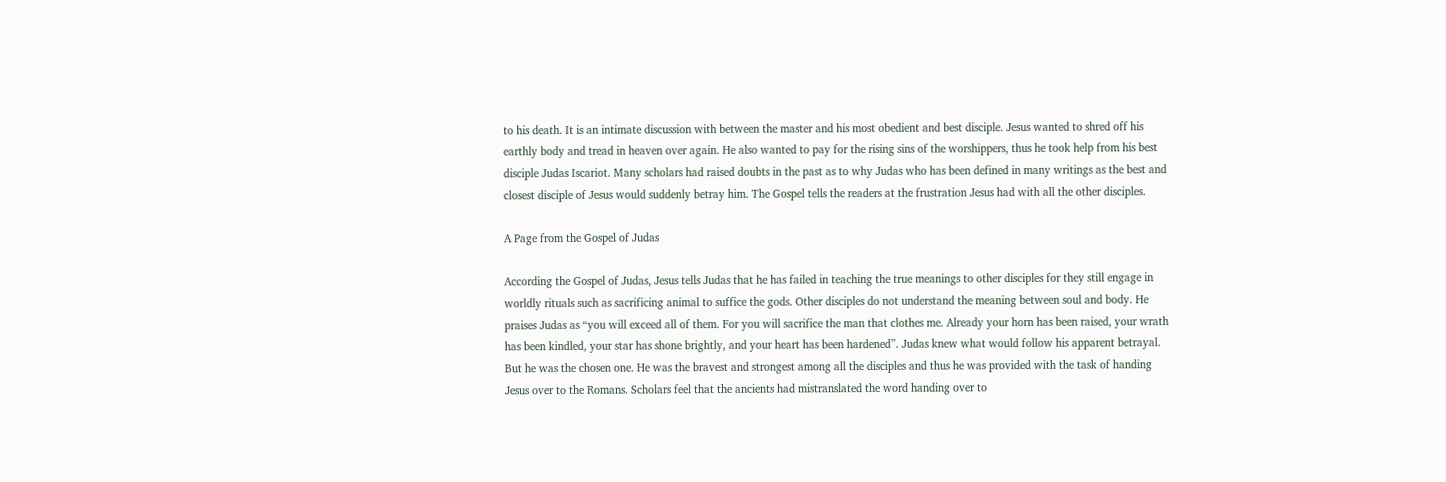to his death. It is an intimate discussion with between the master and his most obedient and best disciple. Jesus wanted to shred off his earthly body and tread in heaven over again. He also wanted to pay for the rising sins of the worshippers, thus he took help from his best disciple Judas Iscariot. Many scholars had raised doubts in the past as to why Judas who has been defined in many writings as the best and closest disciple of Jesus would suddenly betray him. The Gospel tells the readers at the frustration Jesus had with all the other disciples.

A Page from the Gospel of Judas

According the Gospel of Judas, Jesus tells Judas that he has failed in teaching the true meanings to other disciples for they still engage in worldly rituals such as sacrificing animal to suffice the gods. Other disciples do not understand the meaning between soul and body. He praises Judas as “you will exceed all of them. For you will sacrifice the man that clothes me. Already your horn has been raised, your wrath has been kindled, your star has shone brightly, and your heart has been hardened”. Judas knew what would follow his apparent betrayal. But he was the chosen one. He was the bravest and strongest among all the disciples and thus he was provided with the task of handing Jesus over to the Romans. Scholars feel that the ancients had mistranslated the word handing over to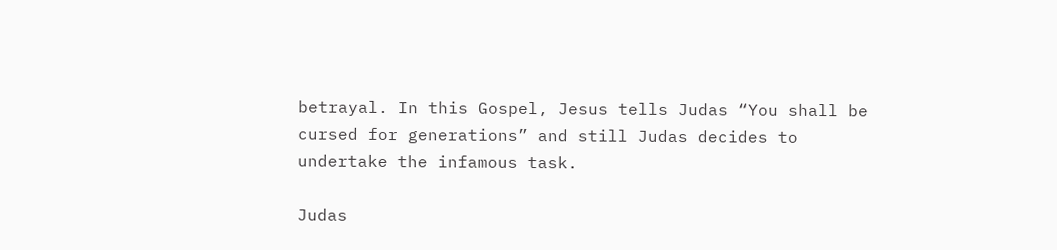betrayal. In this Gospel, Jesus tells Judas “You shall be cursed for generations” and still Judas decides to undertake the infamous task.

Judas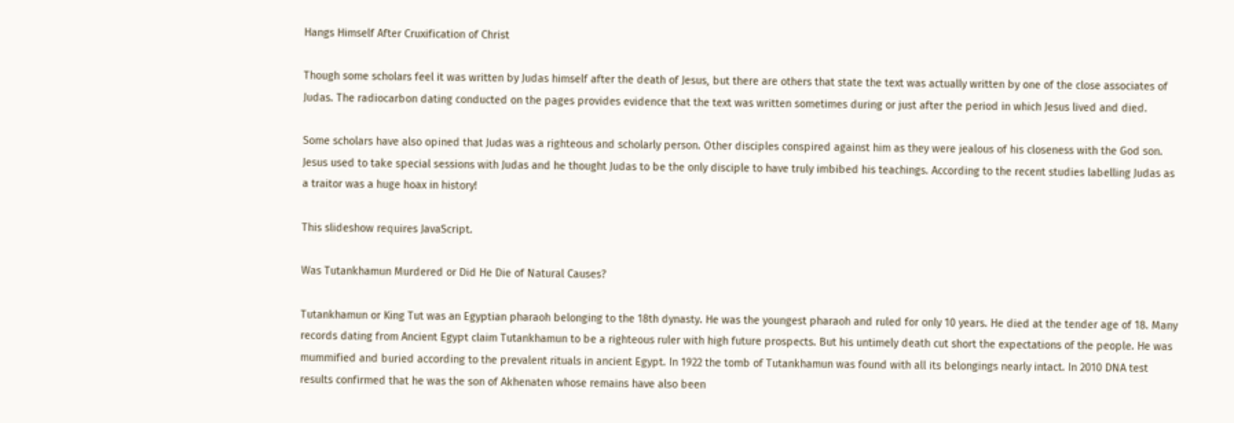Hangs Himself After Cruxification of Christ

Though some scholars feel it was written by Judas himself after the death of Jesus, but there are others that state the text was actually written by one of the close associates of Judas. The radiocarbon dating conducted on the pages provides evidence that the text was written sometimes during or just after the period in which Jesus lived and died.

Some scholars have also opined that Judas was a righteous and scholarly person. Other disciples conspired against him as they were jealous of his closeness with the God son. Jesus used to take special sessions with Judas and he thought Judas to be the only disciple to have truly imbibed his teachings. According to the recent studies labelling Judas as a traitor was a huge hoax in history!

This slideshow requires JavaScript.

Was Tutankhamun Murdered or Did He Die of Natural Causes?

Tutankhamun or King Tut was an Egyptian pharaoh belonging to the 18th dynasty. He was the youngest pharaoh and ruled for only 10 years. He died at the tender age of 18. Many records dating from Ancient Egypt claim Tutankhamun to be a righteous ruler with high future prospects. But his untimely death cut short the expectations of the people. He was mummified and buried according to the prevalent rituals in ancient Egypt. In 1922 the tomb of Tutankhamun was found with all its belongings nearly intact. In 2010 DNA test results confirmed that he was the son of Akhenaten whose remains have also been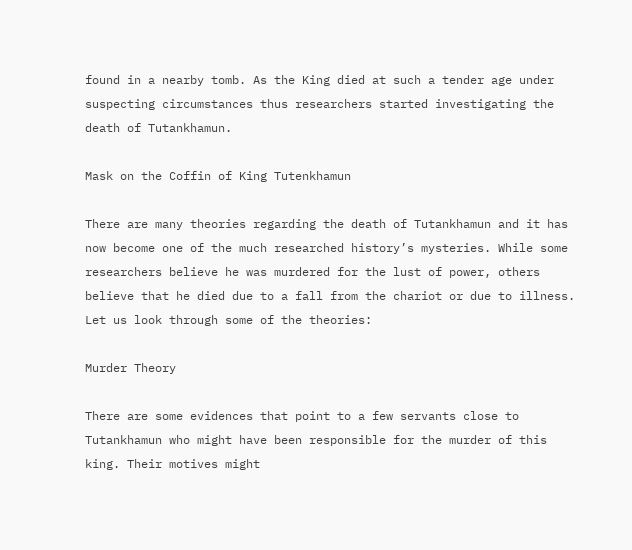found in a nearby tomb. As the King died at such a tender age under suspecting circumstances thus researchers started investigating the death of Tutankhamun.

Mask on the Coffin of King Tutenkhamun

There are many theories regarding the death of Tutankhamun and it has now become one of the much researched history’s mysteries. While some researchers believe he was murdered for the lust of power, others believe that he died due to a fall from the chariot or due to illness. Let us look through some of the theories:

Murder Theory

There are some evidences that point to a few servants close to Tutankhamun who might have been responsible for the murder of this king. Their motives might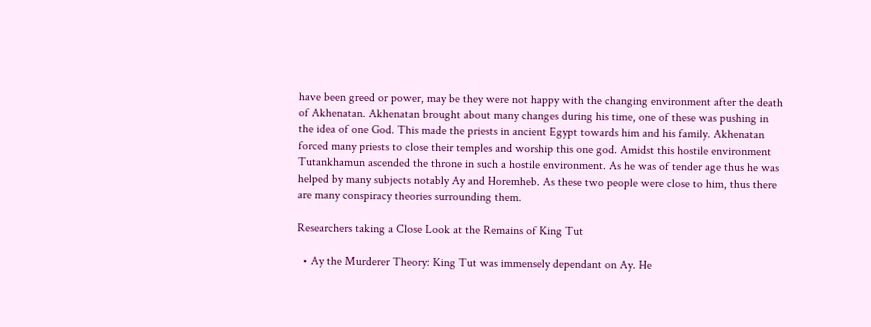have been greed or power, may be they were not happy with the changing environment after the death of Akhenatan. Akhenatan brought about many changes during his time, one of these was pushing in the idea of one God. This made the priests in ancient Egypt towards him and his family. Akhenatan forced many priests to close their temples and worship this one god. Amidst this hostile environment Tutankhamun ascended the throne in such a hostile environment. As he was of tender age thus he was helped by many subjects notably Ay and Horemheb. As these two people were close to him, thus there are many conspiracy theories surrounding them.

Researchers taking a Close Look at the Remains of King Tut

  • Ay the Murderer Theory: King Tut was immensely dependant on Ay. He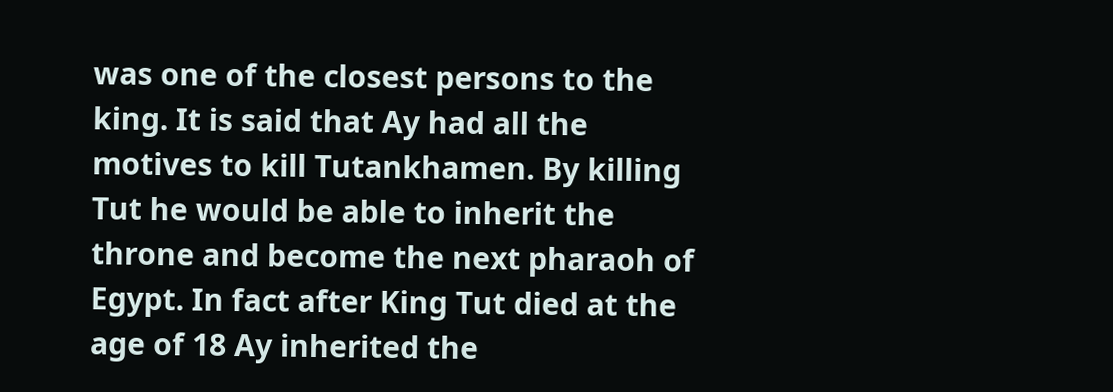was one of the closest persons to the king. It is said that Ay had all the motives to kill Tutankhamen. By killing Tut he would be able to inherit the throne and become the next pharaoh of Egypt. In fact after King Tut died at the age of 18 Ay inherited the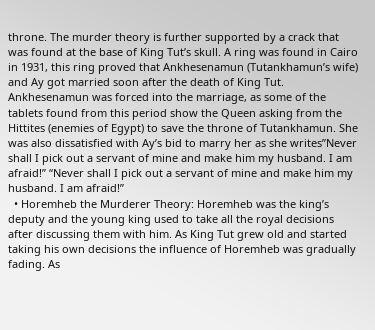throne. The murder theory is further supported by a crack that was found at the base of King Tut’s skull. A ring was found in Cairo in 1931, this ring proved that Ankhesenamun (Tutankhamun’s wife) and Ay got married soon after the death of King Tut. Ankhesenamun was forced into the marriage, as some of the tablets found from this period show the Queen asking from the Hittites (enemies of Egypt) to save the throne of Tutankhamun. She was also dissatisfied with Ay’s bid to marry her as she writes”Never shall I pick out a servant of mine and make him my husband. I am afraid!” “Never shall I pick out a servant of mine and make him my husband. I am afraid!”
  • Horemheb the Murderer Theory: Horemheb was the king’s deputy and the young king used to take all the royal decisions after discussing them with him. As King Tut grew old and started taking his own decisions the influence of Horemheb was gradually fading. As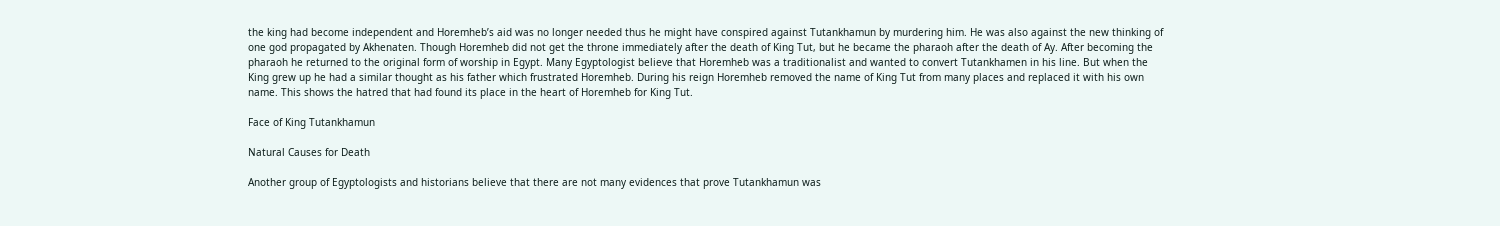the king had become independent and Horemheb’s aid was no longer needed thus he might have conspired against Tutankhamun by murdering him. He was also against the new thinking of one god propagated by Akhenaten. Though Horemheb did not get the throne immediately after the death of King Tut, but he became the pharaoh after the death of Ay. After becoming the pharaoh he returned to the original form of worship in Egypt. Many Egyptologist believe that Horemheb was a traditionalist and wanted to convert Tutankhamen in his line. But when the King grew up he had a similar thought as his father which frustrated Horemheb. During his reign Horemheb removed the name of King Tut from many places and replaced it with his own name. This shows the hatred that had found its place in the heart of Horemheb for King Tut.

Face of King Tutankhamun

Natural Causes for Death

Another group of Egyptologists and historians believe that there are not many evidences that prove Tutankhamun was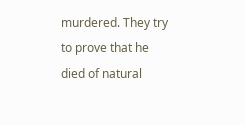murdered. They try to prove that he died of natural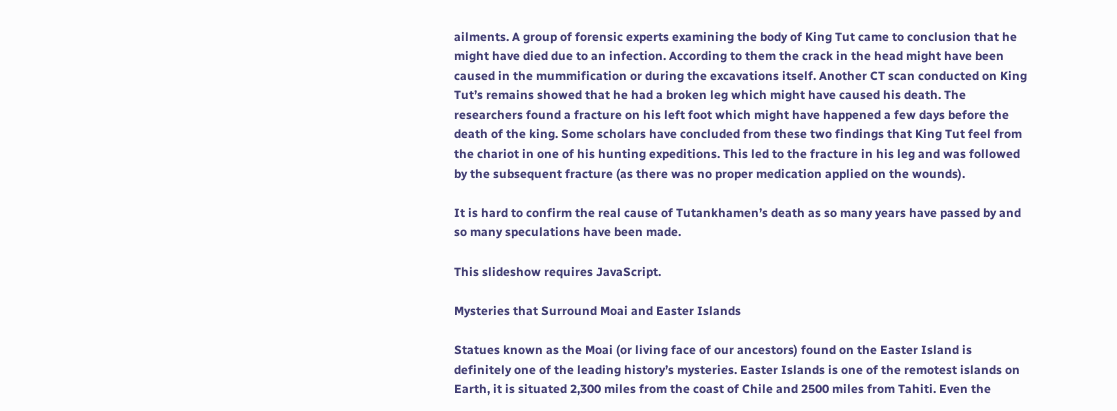ailments. A group of forensic experts examining the body of King Tut came to conclusion that he might have died due to an infection. According to them the crack in the head might have been caused in the mummification or during the excavations itself. Another CT scan conducted on King Tut’s remains showed that he had a broken leg which might have caused his death. The researchers found a fracture on his left foot which might have happened a few days before the death of the king. Some scholars have concluded from these two findings that King Tut feel from the chariot in one of his hunting expeditions. This led to the fracture in his leg and was followed by the subsequent fracture (as there was no proper medication applied on the wounds).

It is hard to confirm the real cause of Tutankhamen’s death as so many years have passed by and so many speculations have been made.

This slideshow requires JavaScript.

Mysteries that Surround Moai and Easter Islands

Statues known as the Moai (or living face of our ancestors) found on the Easter Island is definitely one of the leading history’s mysteries. Easter Islands is one of the remotest islands on Earth, it is situated 2,300 miles from the coast of Chile and 2500 miles from Tahiti. Even the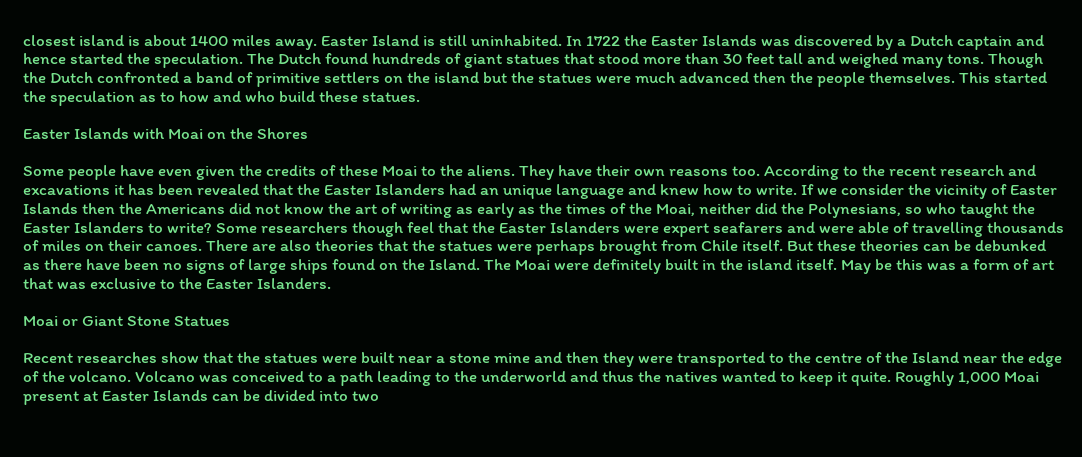closest island is about 1400 miles away. Easter Island is still uninhabited. In 1722 the Easter Islands was discovered by a Dutch captain and hence started the speculation. The Dutch found hundreds of giant statues that stood more than 30 feet tall and weighed many tons. Though the Dutch confronted a band of primitive settlers on the island but the statues were much advanced then the people themselves. This started the speculation as to how and who build these statues.

Easter Islands with Moai on the Shores

Some people have even given the credits of these Moai to the aliens. They have their own reasons too. According to the recent research and excavations it has been revealed that the Easter Islanders had an unique language and knew how to write. If we consider the vicinity of Easter Islands then the Americans did not know the art of writing as early as the times of the Moai, neither did the Polynesians, so who taught the Easter Islanders to write? Some researchers though feel that the Easter Islanders were expert seafarers and were able of travelling thousands of miles on their canoes. There are also theories that the statues were perhaps brought from Chile itself. But these theories can be debunked as there have been no signs of large ships found on the Island. The Moai were definitely built in the island itself. May be this was a form of art that was exclusive to the Easter Islanders.

Moai or Giant Stone Statues

Recent researches show that the statues were built near a stone mine and then they were transported to the centre of the Island near the edge of the volcano. Volcano was conceived to a path leading to the underworld and thus the natives wanted to keep it quite. Roughly 1,000 Moai present at Easter Islands can be divided into two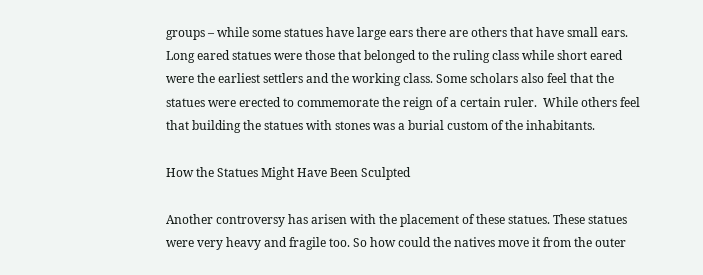groups – while some statues have large ears there are others that have small ears. Long eared statues were those that belonged to the ruling class while short eared were the earliest settlers and the working class. Some scholars also feel that the statues were erected to commemorate the reign of a certain ruler.  While others feel that building the statues with stones was a burial custom of the inhabitants.

How the Statues Might Have Been Sculpted

Another controversy has arisen with the placement of these statues. These statues were very heavy and fragile too. So how could the natives move it from the outer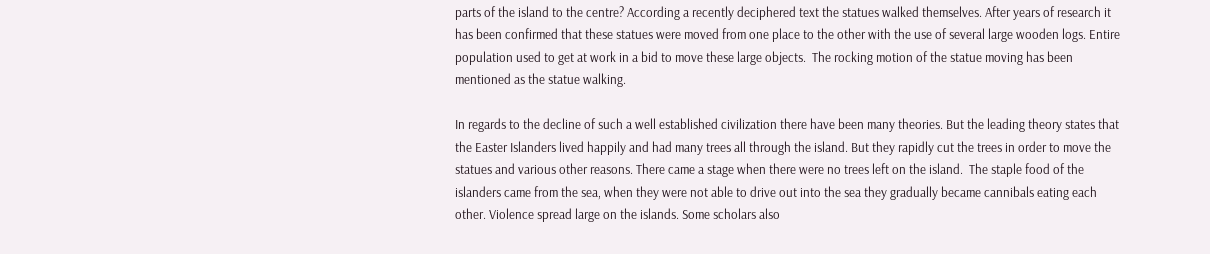parts of the island to the centre? According a recently deciphered text the statues walked themselves. After years of research it has been confirmed that these statues were moved from one place to the other with the use of several large wooden logs. Entire population used to get at work in a bid to move these large objects.  The rocking motion of the statue moving has been mentioned as the statue walking.

In regards to the decline of such a well established civilization there have been many theories. But the leading theory states that the Easter Islanders lived happily and had many trees all through the island. But they rapidly cut the trees in order to move the statues and various other reasons. There came a stage when there were no trees left on the island.  The staple food of the islanders came from the sea, when they were not able to drive out into the sea they gradually became cannibals eating each other. Violence spread large on the islands. Some scholars also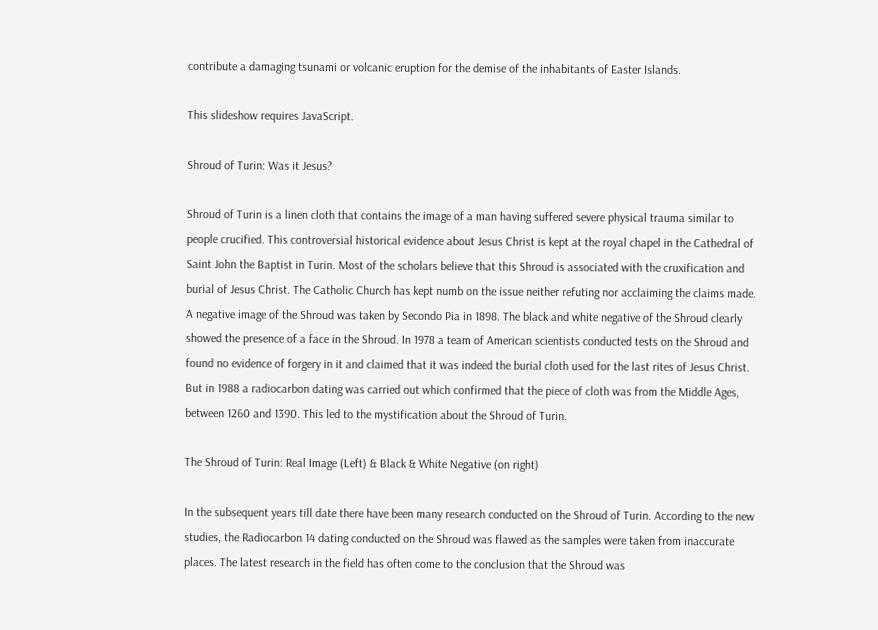contribute a damaging tsunami or volcanic eruption for the demise of the inhabitants of Easter Islands.

This slideshow requires JavaScript.

Shroud of Turin: Was it Jesus?

Shroud of Turin is a linen cloth that contains the image of a man having suffered severe physical trauma similar to people crucified. This controversial historical evidence about Jesus Christ is kept at the royal chapel in the Cathedral of Saint John the Baptist in Turin. Most of the scholars believe that this Shroud is associated with the cruxification and burial of Jesus Christ. The Catholic Church has kept numb on the issue neither refuting nor acclaiming the claims made. A negative image of the Shroud was taken by Secondo Pia in 1898. The black and white negative of the Shroud clearly showed the presence of a face in the Shroud. In 1978 a team of American scientists conducted tests on the Shroud and found no evidence of forgery in it and claimed that it was indeed the burial cloth used for the last rites of Jesus Christ. But in 1988 a radiocarbon dating was carried out which confirmed that the piece of cloth was from the Middle Ages, between 1260 and 1390. This led to the mystification about the Shroud of Turin.

The Shroud of Turin: Real Image (Left) & Black & White Negative (on right)

In the subsequent years till date there have been many research conducted on the Shroud of Turin. According to the new studies, the Radiocarbon 14 dating conducted on the Shroud was flawed as the samples were taken from inaccurate places. The latest research in the field has often come to the conclusion that the Shroud was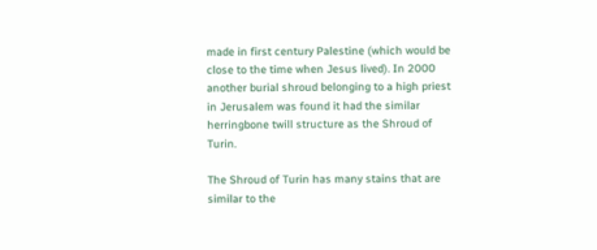made in first century Palestine (which would be close to the time when Jesus lived). In 2000 another burial shroud belonging to a high priest in Jerusalem was found it had the similar herringbone twill structure as the Shroud of Turin.

The Shroud of Turin has many stains that are similar to the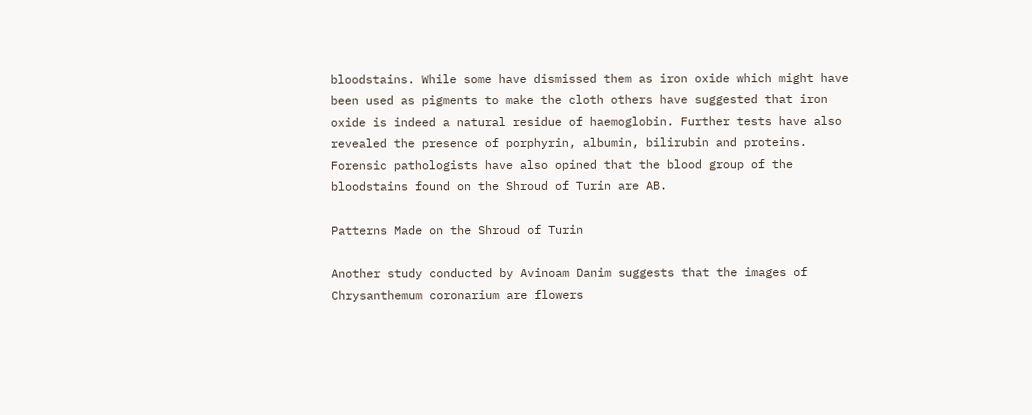bloodstains. While some have dismissed them as iron oxide which might have been used as pigments to make the cloth others have suggested that iron oxide is indeed a natural residue of haemoglobin. Further tests have also revealed the presence of porphyrin, albumin, bilirubin and proteins. Forensic pathologists have also opined that the blood group of the bloodstains found on the Shroud of Turin are AB.

Patterns Made on the Shroud of Turin

Another study conducted by Avinoam Danim suggests that the images of Chrysanthemum coronarium are flowers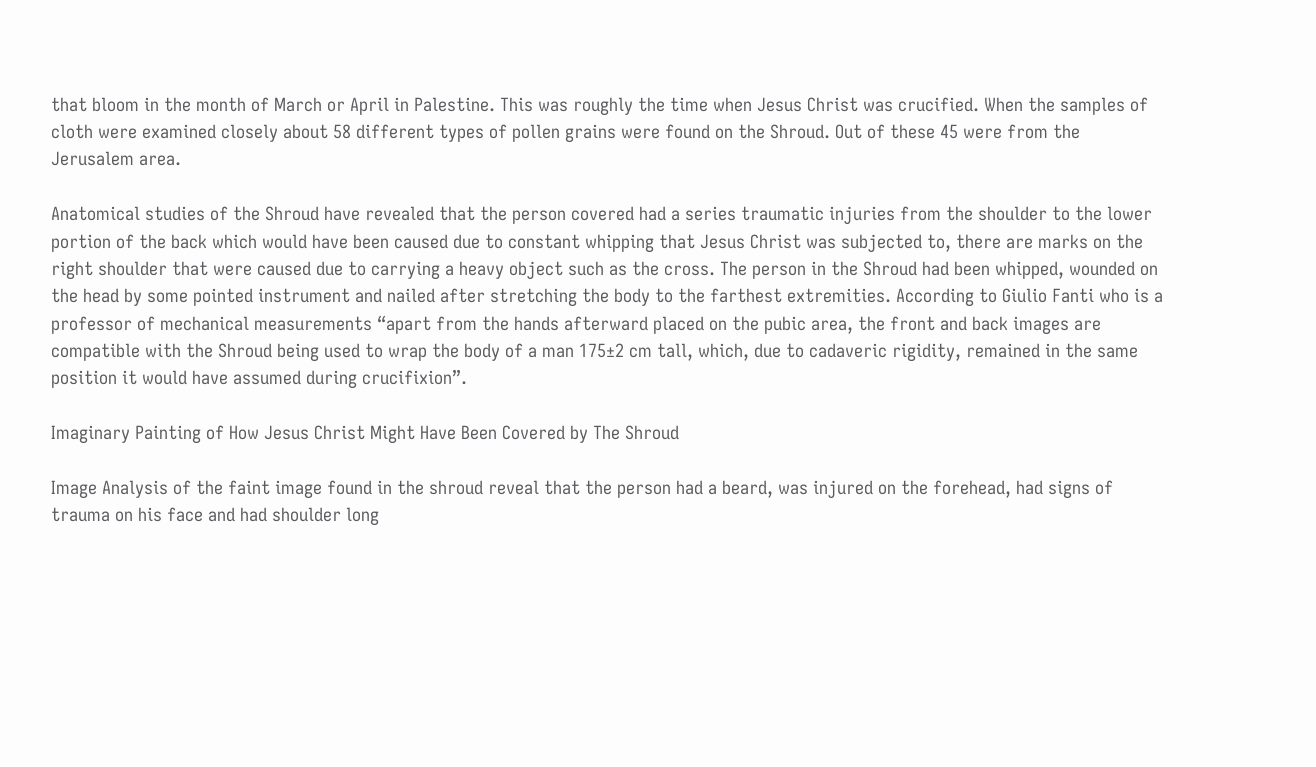that bloom in the month of March or April in Palestine. This was roughly the time when Jesus Christ was crucified. When the samples of cloth were examined closely about 58 different types of pollen grains were found on the Shroud. Out of these 45 were from the Jerusalem area.

Anatomical studies of the Shroud have revealed that the person covered had a series traumatic injuries from the shoulder to the lower portion of the back which would have been caused due to constant whipping that Jesus Christ was subjected to, there are marks on the right shoulder that were caused due to carrying a heavy object such as the cross. The person in the Shroud had been whipped, wounded on the head by some pointed instrument and nailed after stretching the body to the farthest extremities. According to Giulio Fanti who is a professor of mechanical measurements “apart from the hands afterward placed on the pubic area, the front and back images are compatible with the Shroud being used to wrap the body of a man 175±2 cm tall, which, due to cadaveric rigidity, remained in the same position it would have assumed during crucifixion”.

Imaginary Painting of How Jesus Christ Might Have Been Covered by The Shroud

Image Analysis of the faint image found in the shroud reveal that the person had a beard, was injured on the forehead, had signs of trauma on his face and had shoulder long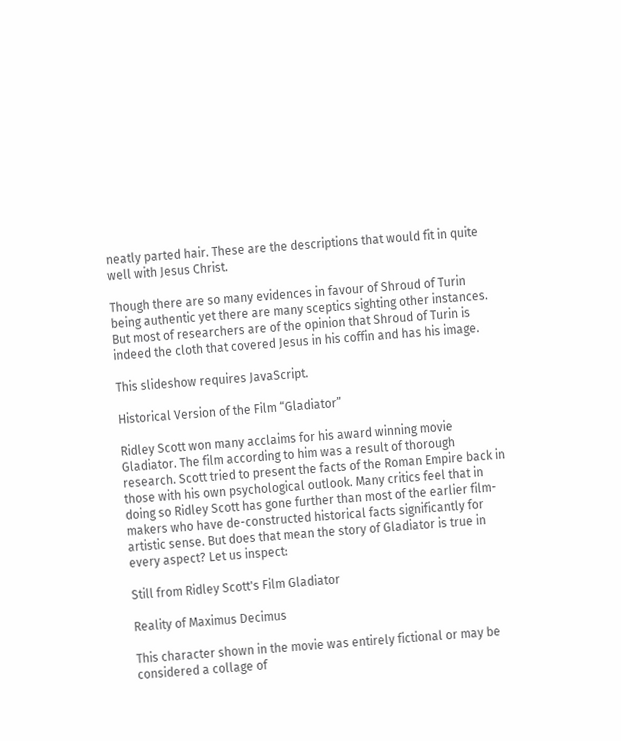neatly parted hair. These are the descriptions that would fit in quite well with Jesus Christ.

Though there are so many evidences in favour of Shroud of Turin being authentic yet there are many sceptics sighting other instances. But most of researchers are of the opinion that Shroud of Turin is indeed the cloth that covered Jesus in his coffin and has his image.

This slideshow requires JavaScript.

Historical Version of the Film “Gladiator”

Ridley Scott won many acclaims for his award winning movie Gladiator. The film according to him was a result of thorough research. Scott tried to present the facts of the Roman Empire back in those with his own psychological outlook. Many critics feel that in doing so Ridley Scott has gone further than most of the earlier film-makers who have de-constructed historical facts significantly for artistic sense. But does that mean the story of Gladiator is true in every aspect? Let us inspect:

Still from Ridley Scott's Film Gladiator

Reality of Maximus Decimus

This character shown in the movie was entirely fictional or may be considered a collage of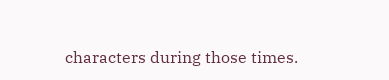characters during those times.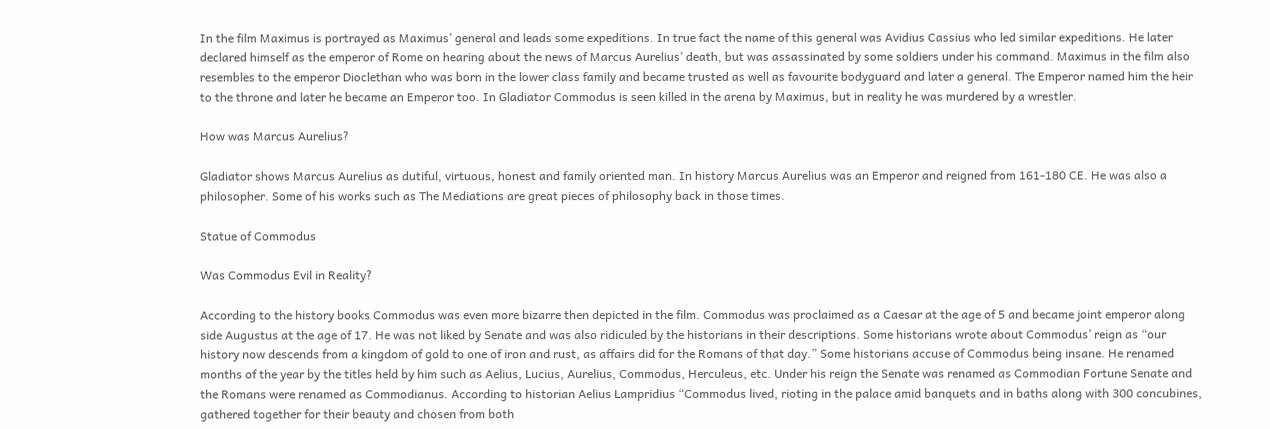In the film Maximus is portrayed as Maximus’ general and leads some expeditions. In true fact the name of this general was Avidius Cassius who led similar expeditions. He later declared himself as the emperor of Rome on hearing about the news of Marcus Aurelius’ death, but was assassinated by some soldiers under his command. Maximus in the film also resembles to the emperor Dioclethan who was born in the lower class family and became trusted as well as favourite bodyguard and later a general. The Emperor named him the heir to the throne and later he became an Emperor too. In Gladiator Commodus is seen killed in the arena by Maximus, but in reality he was murdered by a wrestler.

How was Marcus Aurelius?

Gladiator shows Marcus Aurelius as dutiful, virtuous, honest and family oriented man. In history Marcus Aurelius was an Emperor and reigned from 161-180 CE. He was also a philosopher. Some of his works such as The Mediations are great pieces of philosophy back in those times.

Statue of Commodus

Was Commodus Evil in Reality?

According to the history books Commodus was even more bizarre then depicted in the film. Commodus was proclaimed as a Caesar at the age of 5 and became joint emperor along side Augustus at the age of 17. He was not liked by Senate and was also ridiculed by the historians in their descriptions. Some historians wrote about Commodus’ reign as “our history now descends from a kingdom of gold to one of iron and rust, as affairs did for the Romans of that day.” Some historians accuse of Commodus being insane. He renamed months of the year by the titles held by him such as Aelius, Lucius, Aurelius, Commodus, Herculeus, etc. Under his reign the Senate was renamed as Commodian Fortune Senate and the Romans were renamed as Commodianus. According to historian Aelius Lampridius “Commodus lived, rioting in the palace amid banquets and in baths along with 300 concubines, gathered together for their beauty and chosen from both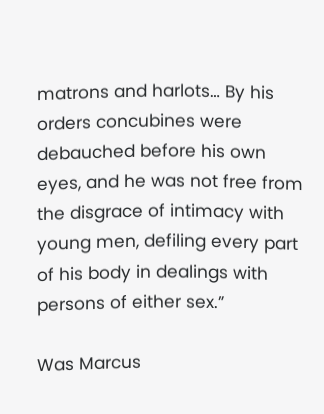matrons and harlots… By his orders concubines were debauched before his own eyes, and he was not free from the disgrace of intimacy with young men, defiling every part of his body in dealings with persons of either sex.”

Was Marcus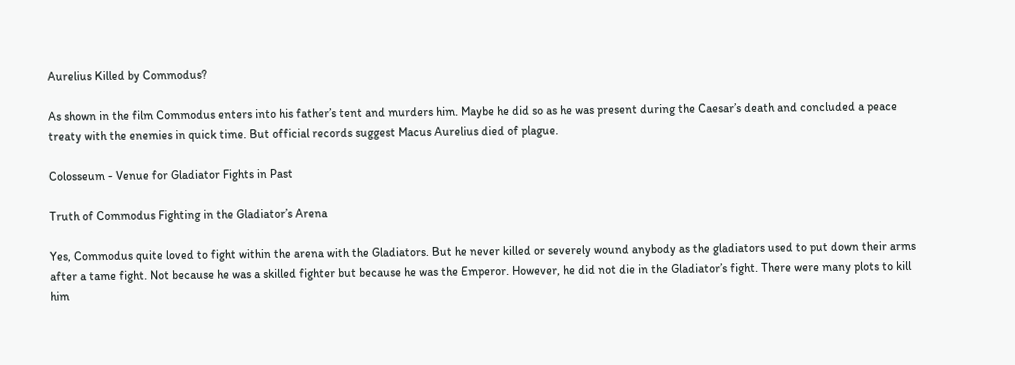Aurelius Killed by Commodus?

As shown in the film Commodus enters into his father’s tent and murders him. Maybe he did so as he was present during the Caesar’s death and concluded a peace treaty with the enemies in quick time. But official records suggest Macus Aurelius died of plague.

Colosseum - Venue for Gladiator Fights in Past

Truth of Commodus Fighting in the Gladiator’s Arena

Yes, Commodus quite loved to fight within the arena with the Gladiators. But he never killed or severely wound anybody as the gladiators used to put down their arms after a tame fight. Not because he was a skilled fighter but because he was the Emperor. However, he did not die in the Gladiator’s fight. There were many plots to kill him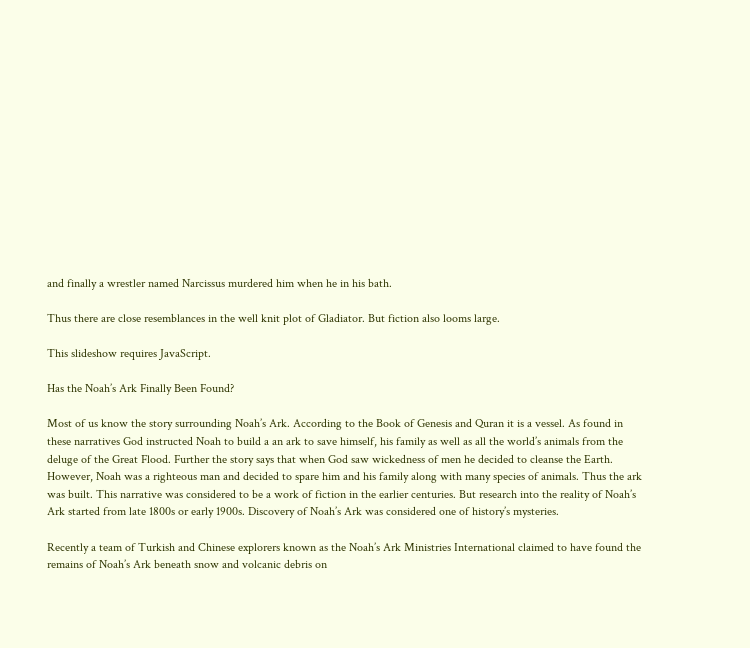and finally a wrestler named Narcissus murdered him when he in his bath.

Thus there are close resemblances in the well knit plot of Gladiator. But fiction also looms large.

This slideshow requires JavaScript.

Has the Noah’s Ark Finally Been Found?

Most of us know the story surrounding Noah’s Ark. According to the Book of Genesis and Quran it is a vessel. As found in these narratives God instructed Noah to build a an ark to save himself, his family as well as all the world’s animals from the deluge of the Great Flood. Further the story says that when God saw wickedness of men he decided to cleanse the Earth. However, Noah was a righteous man and decided to spare him and his family along with many species of animals. Thus the ark was built. This narrative was considered to be a work of fiction in the earlier centuries. But research into the reality of Noah’s Ark started from late 1800s or early 1900s. Discovery of Noah’s Ark was considered one of history’s mysteries.

Recently a team of Turkish and Chinese explorers known as the Noah’s Ark Ministries International claimed to have found the remains of Noah’s Ark beneath snow and volcanic debris on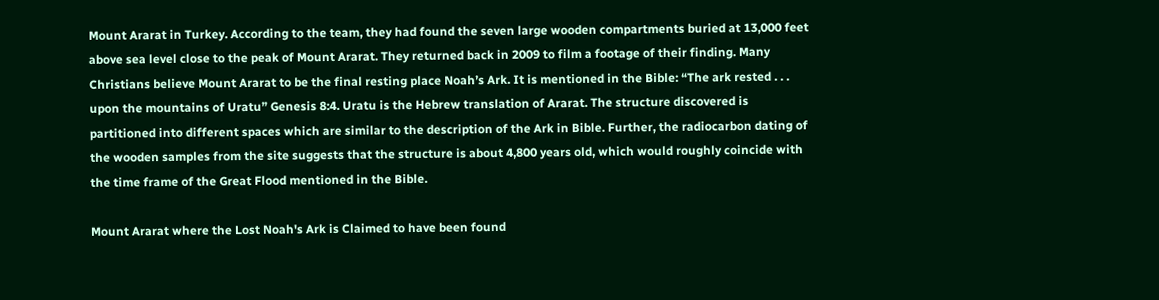Mount Ararat in Turkey. According to the team, they had found the seven large wooden compartments buried at 13,000 feet above sea level close to the peak of Mount Ararat. They returned back in 2009 to film a footage of their finding. Many Christians believe Mount Ararat to be the final resting place Noah’s Ark. It is mentioned in the Bible: “The ark rested . . . upon the mountains of Uratu” Genesis 8:4. Uratu is the Hebrew translation of Ararat. The structure discovered is partitioned into different spaces which are similar to the description of the Ark in Bible. Further, the radiocarbon dating of the wooden samples from the site suggests that the structure is about 4,800 years old, which would roughly coincide with the time frame of the Great Flood mentioned in the Bible.

Mount Ararat where the Lost Noah's Ark is Claimed to have been found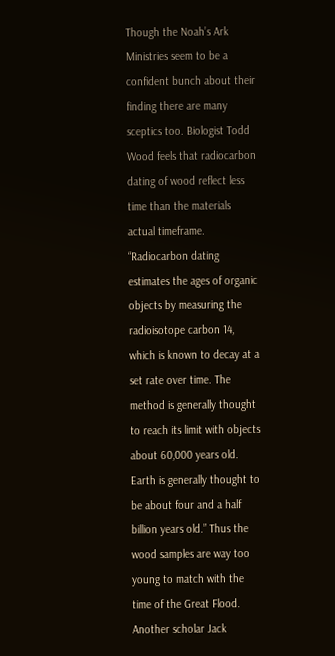Though the Noah’s Ark Ministries seem to be a confident bunch about their finding there are many sceptics too. Biologist Todd Wood feels that radiocarbon dating of wood reflect less time than the materials actual timeframe. “Radiocarbon dating estimates the ages of organic objects by measuring the radioisotope carbon 14, which is known to decay at a set rate over time. The method is generally thought to reach its limit with objects about 60,000 years old. Earth is generally thought to be about four and a half billion years old.” Thus the wood samples are way too young to match with the time of the Great Flood. Another scholar Jack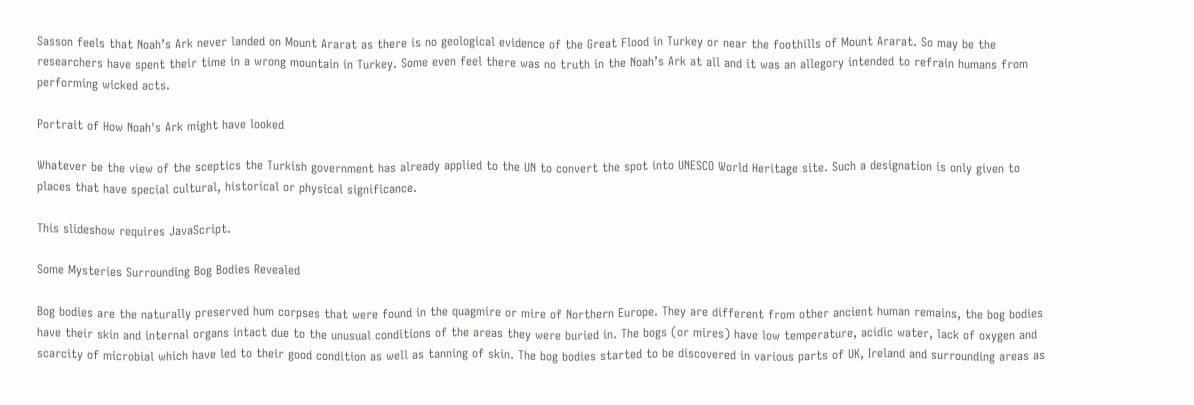Sasson feels that Noah’s Ark never landed on Mount Ararat as there is no geological evidence of the Great Flood in Turkey or near the foothills of Mount Ararat. So may be the researchers have spent their time in a wrong mountain in Turkey. Some even feel there was no truth in the Noah’s Ark at all and it was an allegory intended to refrain humans from performing wicked acts.

Portrait of How Noah's Ark might have looked

Whatever be the view of the sceptics the Turkish government has already applied to the UN to convert the spot into UNESCO World Heritage site. Such a designation is only given to places that have special cultural, historical or physical significance.

This slideshow requires JavaScript.

Some Mysteries Surrounding Bog Bodies Revealed

Bog bodies are the naturally preserved hum corpses that were found in the quagmire or mire of Northern Europe. They are different from other ancient human remains, the bog bodies have their skin and internal organs intact due to the unusual conditions of the areas they were buried in. The bogs (or mires) have low temperature, acidic water, lack of oxygen and scarcity of microbial which have led to their good condition as well as tanning of skin. The bog bodies started to be discovered in various parts of UK, Ireland and surrounding areas as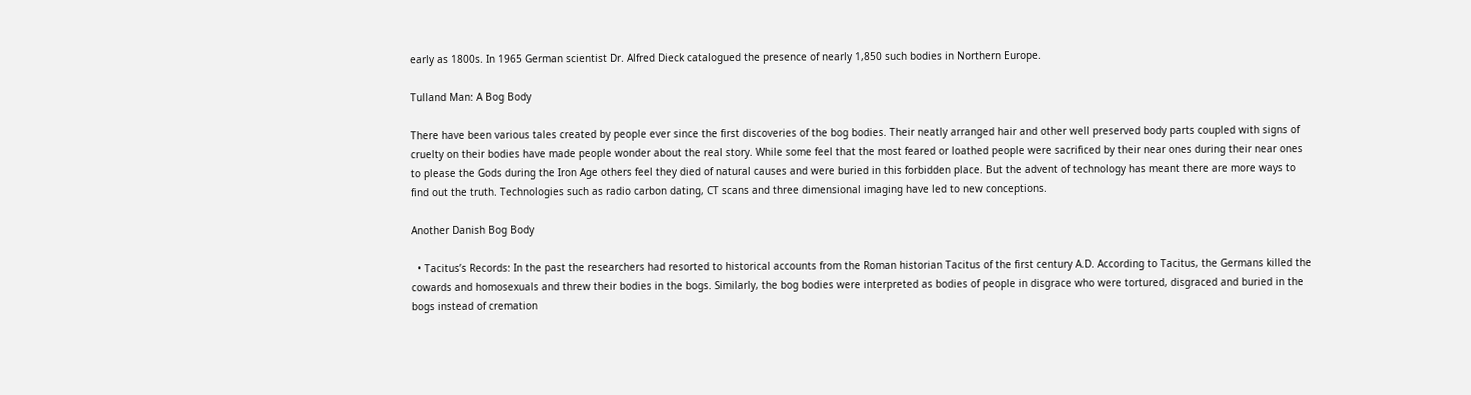early as 1800s. In 1965 German scientist Dr. Alfred Dieck catalogued the presence of nearly 1,850 such bodies in Northern Europe.

Tulland Man: A Bog Body

There have been various tales created by people ever since the first discoveries of the bog bodies. Their neatly arranged hair and other well preserved body parts coupled with signs of cruelty on their bodies have made people wonder about the real story. While some feel that the most feared or loathed people were sacrificed by their near ones during their near ones to please the Gods during the Iron Age others feel they died of natural causes and were buried in this forbidden place. But the advent of technology has meant there are more ways to find out the truth. Technologies such as radio carbon dating, CT scans and three dimensional imaging have led to new conceptions.

Another Danish Bog Body

  • Tacitus’s Records: In the past the researchers had resorted to historical accounts from the Roman historian Tacitus of the first century A.D. According to Tacitus, the Germans killed the cowards and homosexuals and threw their bodies in the bogs. Similarly, the bog bodies were interpreted as bodies of people in disgrace who were tortured, disgraced and buried in the bogs instead of cremation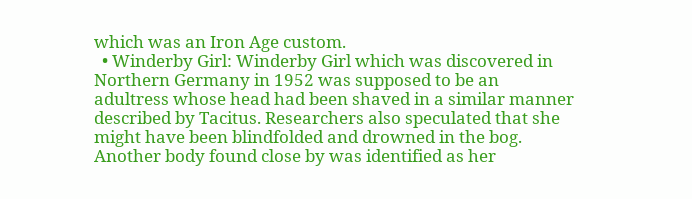which was an Iron Age custom.
  • Winderby Girl: Winderby Girl which was discovered in Northern Germany in 1952 was supposed to be an adultress whose head had been shaved in a similar manner described by Tacitus. Researchers also speculated that she might have been blindfolded and drowned in the bog. Another body found close by was identified as her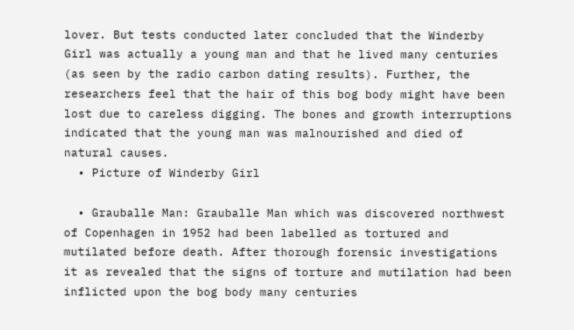lover. But tests conducted later concluded that the Winderby Girl was actually a young man and that he lived many centuries (as seen by the radio carbon dating results). Further, the researchers feel that the hair of this bog body might have been lost due to careless digging. The bones and growth interruptions indicated that the young man was malnourished and died of natural causes.
  • Picture of Winderby Girl

  • Grauballe Man: Grauballe Man which was discovered northwest of Copenhagen in 1952 had been labelled as tortured and mutilated before death. After thorough forensic investigations it as revealed that the signs of torture and mutilation had been inflicted upon the bog body many centuries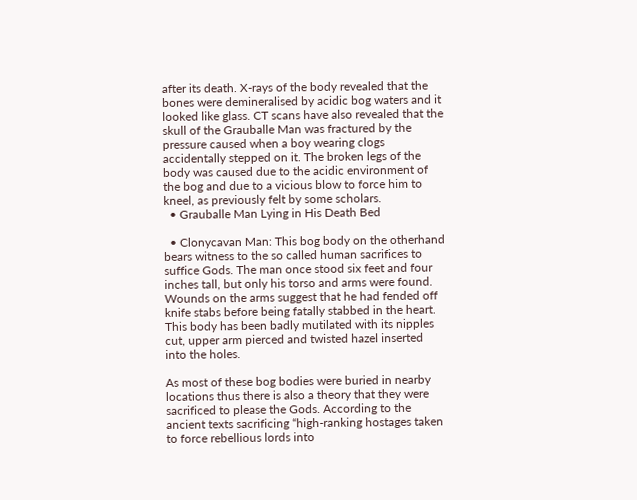after its death. X-rays of the body revealed that the bones were demineralised by acidic bog waters and it looked like glass. CT scans have also revealed that the skull of the Grauballe Man was fractured by the pressure caused when a boy wearing clogs accidentally stepped on it. The broken legs of the body was caused due to the acidic environment of the bog and due to a vicious blow to force him to kneel, as previously felt by some scholars.
  • Grauballe Man Lying in His Death Bed

  • Clonycavan Man: This bog body on the otherhand bears witness to the so called human sacrifices to suffice Gods. The man once stood six feet and four inches tall, but only his torso and arms were found. Wounds on the arms suggest that he had fended off knife stabs before being fatally stabbed in the heart. This body has been badly mutilated with its nipples cut, upper arm pierced and twisted hazel inserted into the holes.

As most of these bog bodies were buried in nearby locations thus there is also a theory that they were sacrificed to please the Gods. According to the ancient texts sacrificing “high-ranking hostages taken to force rebellious lords into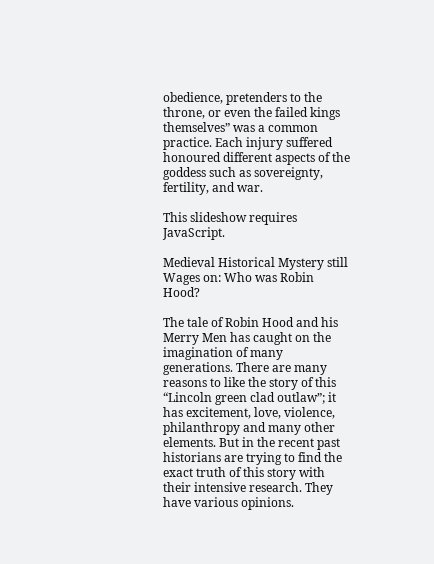obedience, pretenders to the throne, or even the failed kings themselves” was a common practice. Each injury suffered honoured different aspects of the goddess such as sovereignty, fertility, and war.

This slideshow requires JavaScript.

Medieval Historical Mystery still Wages on: Who was Robin Hood?

The tale of Robin Hood and his Merry Men has caught on the imagination of many generations. There are many reasons to like the story of this “Lincoln green clad outlaw”; it has excitement, love, violence, philanthropy and many other elements. But in the recent past historians are trying to find the exact truth of this story with their intensive research. They have various opinions.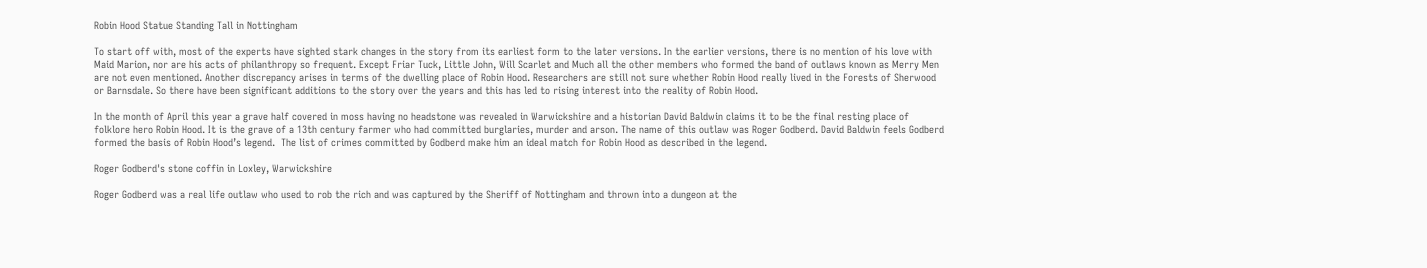Robin Hood Statue Standing Tall in Nottingham

To start off with, most of the experts have sighted stark changes in the story from its earliest form to the later versions. In the earlier versions, there is no mention of his love with Maid Marion, nor are his acts of philanthropy so frequent. Except Friar Tuck, Little John, Will Scarlet and Much all the other members who formed the band of outlaws known as Merry Men are not even mentioned. Another discrepancy arises in terms of the dwelling place of Robin Hood. Researchers are still not sure whether Robin Hood really lived in the Forests of Sherwood or Barnsdale. So there have been significant additions to the story over the years and this has led to rising interest into the reality of Robin Hood.

In the month of April this year a grave half covered in moss having no headstone was revealed in Warwickshire and a historian David Baldwin claims it to be the final resting place of folklore hero Robin Hood. It is the grave of a 13th century farmer who had committed burglaries, murder and arson. The name of this outlaw was Roger Godberd. David Baldwin feels Godberd formed the basis of Robin Hood’s legend.  The list of crimes committed by Godberd make him an ideal match for Robin Hood as described in the legend.

Roger Godberd's stone coffin in Loxley, Warwickshire

Roger Godberd was a real life outlaw who used to rob the rich and was captured by the Sheriff of Nottingham and thrown into a dungeon at the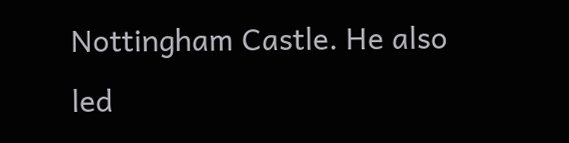Nottingham Castle. He also led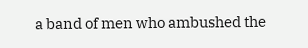a band of men who ambushed the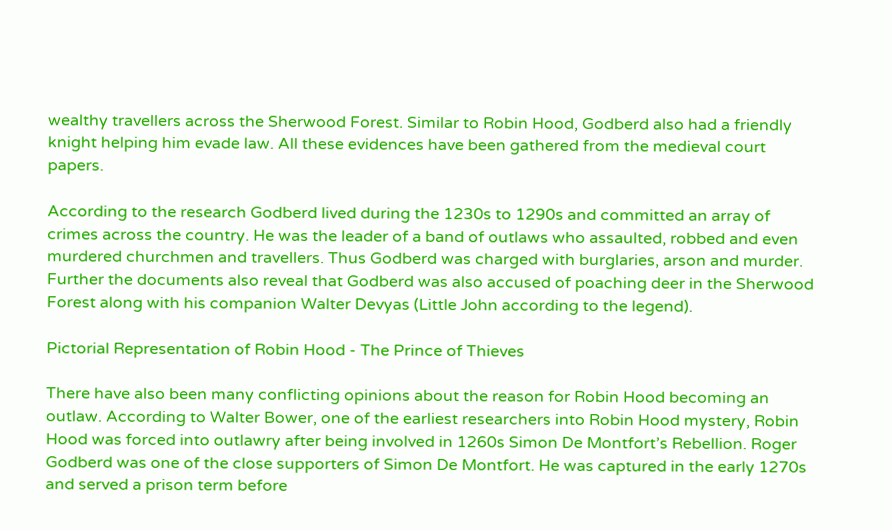wealthy travellers across the Sherwood Forest. Similar to Robin Hood, Godberd also had a friendly knight helping him evade law. All these evidences have been gathered from the medieval court papers.

According to the research Godberd lived during the 1230s to 1290s and committed an array of crimes across the country. He was the leader of a band of outlaws who assaulted, robbed and even murdered churchmen and travellers. Thus Godberd was charged with burglaries, arson and murder. Further the documents also reveal that Godberd was also accused of poaching deer in the Sherwood Forest along with his companion Walter Devyas (Little John according to the legend).

Pictorial Representation of Robin Hood - The Prince of Thieves

There have also been many conflicting opinions about the reason for Robin Hood becoming an outlaw. According to Walter Bower, one of the earliest researchers into Robin Hood mystery, Robin Hood was forced into outlawry after being involved in 1260s Simon De Montfort’s Rebellion. Roger Godberd was one of the close supporters of Simon De Montfort. He was captured in the early 1270s and served a prison term before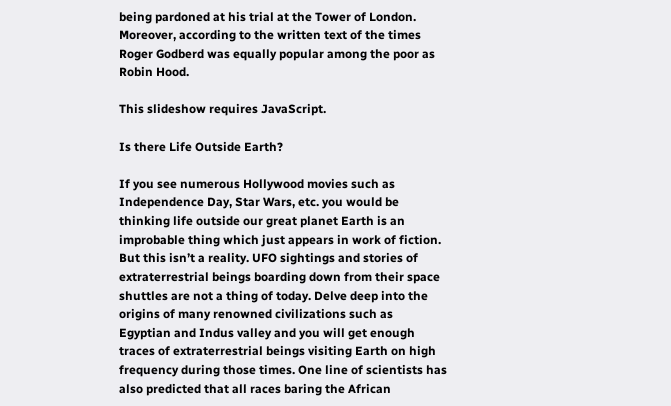being pardoned at his trial at the Tower of London. Moreover, according to the written text of the times Roger Godberd was equally popular among the poor as Robin Hood.

This slideshow requires JavaScript.

Is there Life Outside Earth?

If you see numerous Hollywood movies such as Independence Day, Star Wars, etc. you would be thinking life outside our great planet Earth is an improbable thing which just appears in work of fiction. But this isn’t a reality. UFO sightings and stories of extraterrestrial beings boarding down from their space shuttles are not a thing of today. Delve deep into the origins of many renowned civilizations such as Egyptian and Indus valley and you will get enough traces of extraterrestrial beings visiting Earth on high frequency during those times. One line of scientists has also predicted that all races baring the African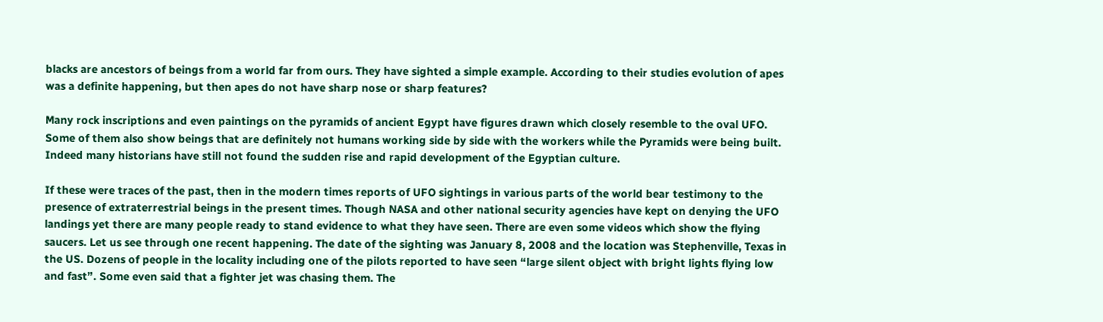blacks are ancestors of beings from a world far from ours. They have sighted a simple example. According to their studies evolution of apes was a definite happening, but then apes do not have sharp nose or sharp features?

Many rock inscriptions and even paintings on the pyramids of ancient Egypt have figures drawn which closely resemble to the oval UFO. Some of them also show beings that are definitely not humans working side by side with the workers while the Pyramids were being built. Indeed many historians have still not found the sudden rise and rapid development of the Egyptian culture.

If these were traces of the past, then in the modern times reports of UFO sightings in various parts of the world bear testimony to the presence of extraterrestrial beings in the present times. Though NASA and other national security agencies have kept on denying the UFO landings yet there are many people ready to stand evidence to what they have seen. There are even some videos which show the flying saucers. Let us see through one recent happening. The date of the sighting was January 8, 2008 and the location was Stephenville, Texas in the US. Dozens of people in the locality including one of the pilots reported to have seen “large silent object with bright lights flying low and fast”. Some even said that a fighter jet was chasing them. The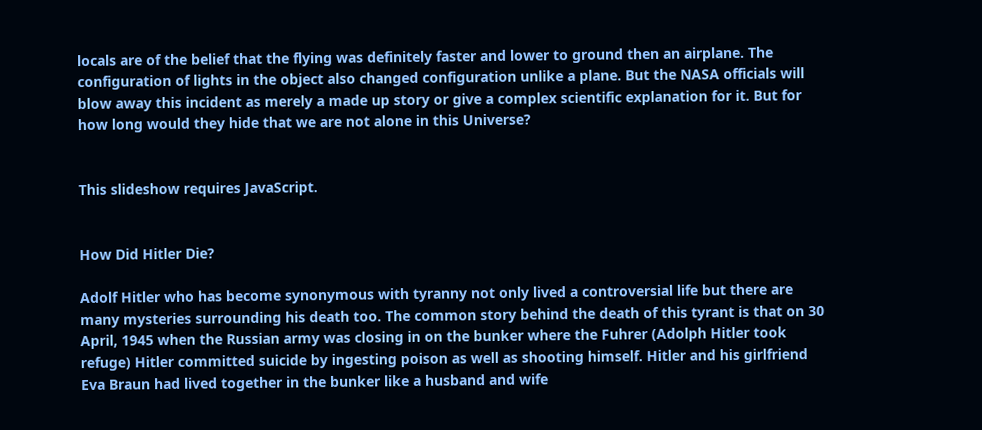locals are of the belief that the flying was definitely faster and lower to ground then an airplane. The configuration of lights in the object also changed configuration unlike a plane. But the NASA officials will blow away this incident as merely a made up story or give a complex scientific explanation for it. But for how long would they hide that we are not alone in this Universe?


This slideshow requires JavaScript.


How Did Hitler Die?

Adolf Hitler who has become synonymous with tyranny not only lived a controversial life but there are many mysteries surrounding his death too. The common story behind the death of this tyrant is that on 30 April, 1945 when the Russian army was closing in on the bunker where the Fuhrer (Adolph Hitler took refuge) Hitler committed suicide by ingesting poison as well as shooting himself. Hitler and his girlfriend Eva Braun had lived together in the bunker like a husband and wife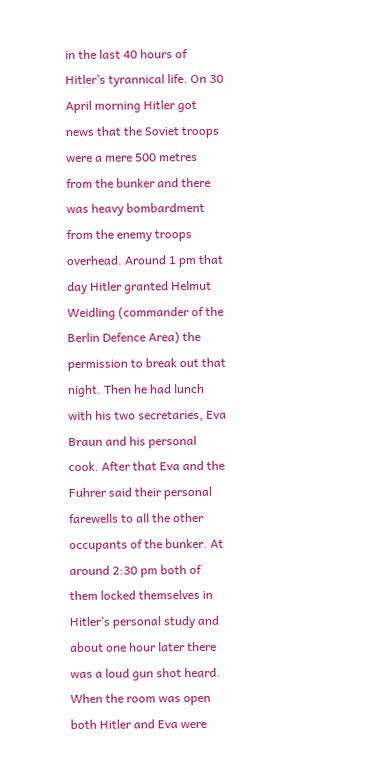in the last 40 hours of Hitler’s tyrannical life. On 30 April morning Hitler got news that the Soviet troops were a mere 500 metres from the bunker and there was heavy bombardment from the enemy troops overhead. Around 1 pm that day Hitler granted Helmut Weidling (commander of the Berlin Defence Area) the permission to break out that night. Then he had lunch with his two secretaries, Eva Braun and his personal cook. After that Eva and the Fuhrer said their personal farewells to all the other occupants of the bunker. At around 2:30 pm both of them locked themselves in Hitler’s personal study and about one hour later there was a loud gun shot heard. When the room was open both Hitler and Eva were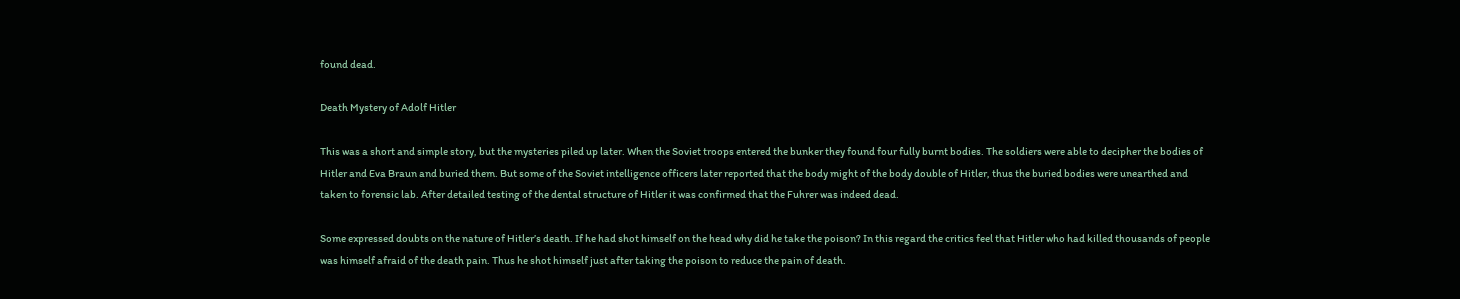found dead.

Death Mystery of Adolf Hitler

This was a short and simple story, but the mysteries piled up later. When the Soviet troops entered the bunker they found four fully burnt bodies. The soldiers were able to decipher the bodies of Hitler and Eva Braun and buried them. But some of the Soviet intelligence officers later reported that the body might of the body double of Hitler, thus the buried bodies were unearthed and taken to forensic lab. After detailed testing of the dental structure of Hitler it was confirmed that the Fuhrer was indeed dead.

Some expressed doubts on the nature of Hitler’s death. If he had shot himself on the head why did he take the poison? In this regard the critics feel that Hitler who had killed thousands of people was himself afraid of the death pain. Thus he shot himself just after taking the poison to reduce the pain of death.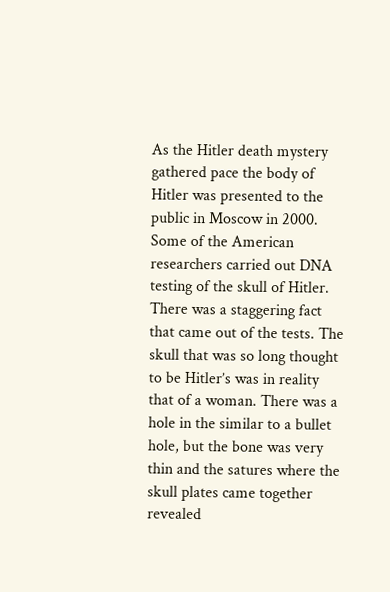As the Hitler death mystery gathered pace the body of Hitler was presented to the public in Moscow in 2000. Some of the American researchers carried out DNA testing of the skull of Hitler. There was a staggering fact that came out of the tests. The skull that was so long thought to be Hitler’s was in reality that of a woman. There was a hole in the similar to a bullet hole, but the bone was very thin and the satures where the skull plates came together revealed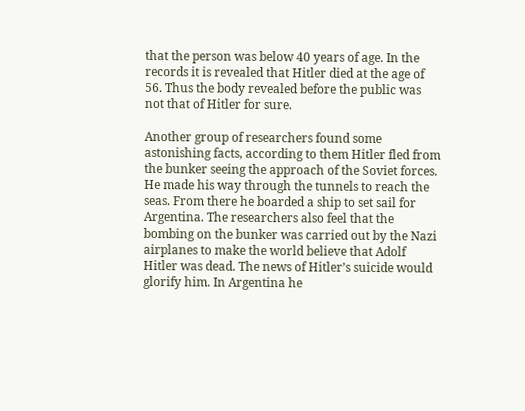that the person was below 40 years of age. In the records it is revealed that Hitler died at the age of 56. Thus the body revealed before the public was not that of Hitler for sure.

Another group of researchers found some astonishing facts, according to them Hitler fled from the bunker seeing the approach of the Soviet forces. He made his way through the tunnels to reach the seas. From there he boarded a ship to set sail for Argentina. The researchers also feel that the bombing on the bunker was carried out by the Nazi airplanes to make the world believe that Adolf Hitler was dead. The news of Hitler’s suicide would glorify him. In Argentina he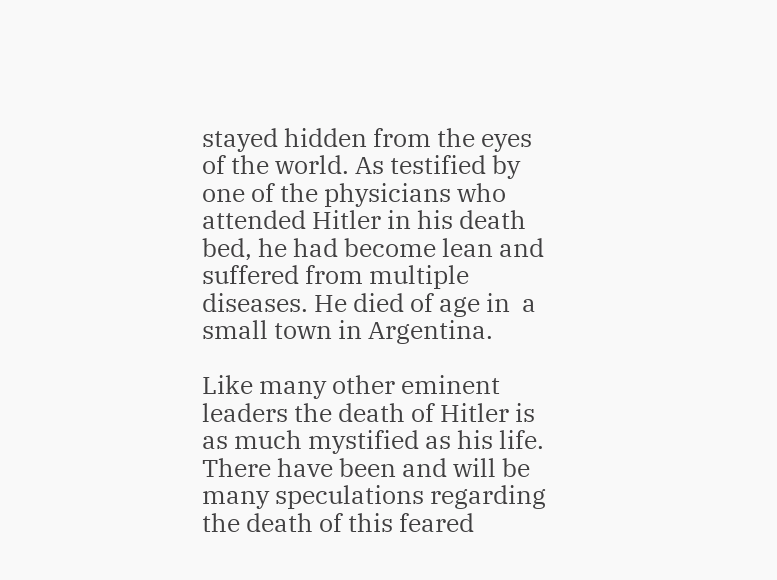stayed hidden from the eyes of the world. As testified by one of the physicians who attended Hitler in his death bed, he had become lean and suffered from multiple diseases. He died of age in  a small town in Argentina.

Like many other eminent leaders the death of Hitler is as much mystified as his life. There have been and will be many speculations regarding the death of this feared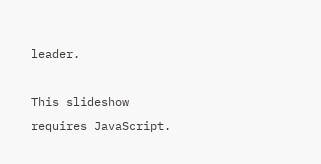leader.

This slideshow requires JavaScript.